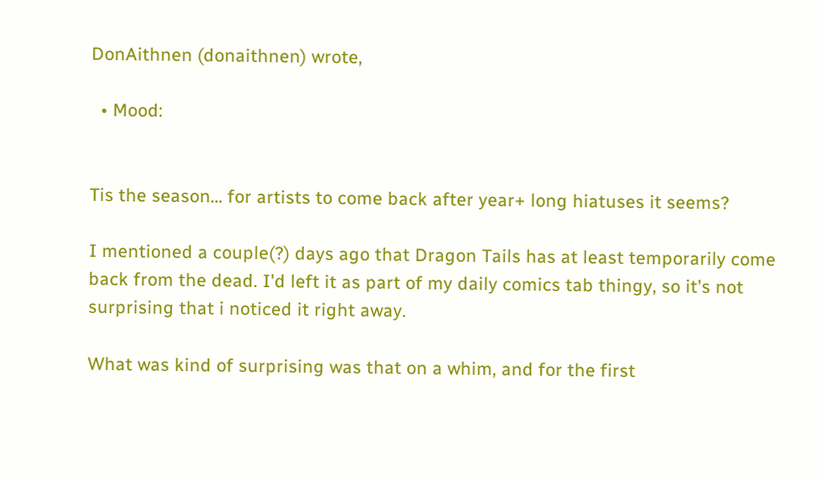DonAithnen (donaithnen) wrote,

  • Mood:


Tis the season... for artists to come back after year+ long hiatuses it seems?

I mentioned a couple(?) days ago that Dragon Tails has at least temporarily come back from the dead. I'd left it as part of my daily comics tab thingy, so it's not surprising that i noticed it right away.

What was kind of surprising was that on a whim, and for the first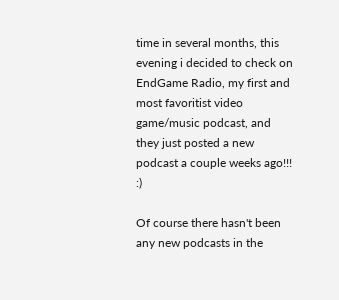time in several months, this evening i decided to check on EndGame Radio, my first and most favoritist video game/music podcast, and they just posted a new podcast a couple weeks ago!!! :)

Of course there hasn't been any new podcasts in the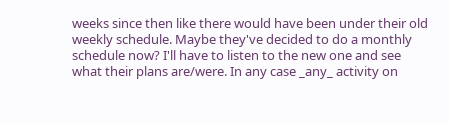weeks since then like there would have been under their old weekly schedule. Maybe they've decided to do a monthly schedule now? I'll have to listen to the new one and see what their plans are/were. In any case _any_ activity on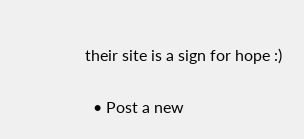their site is a sign for hope :)

  • Post a new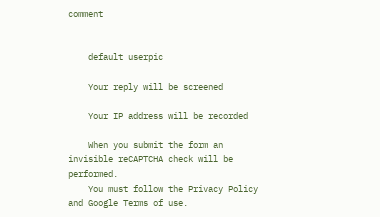comment


    default userpic

    Your reply will be screened

    Your IP address will be recorded

    When you submit the form an invisible reCAPTCHA check will be performed.
    You must follow the Privacy Policy and Google Terms of use.